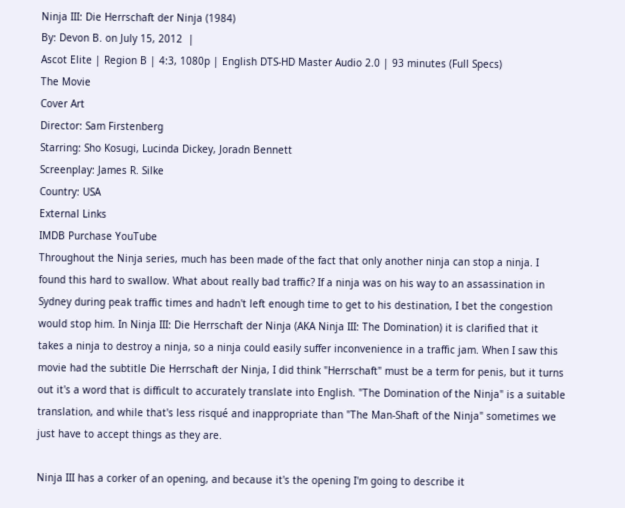Ninja III: Die Herrschaft der Ninja (1984)
By: Devon B. on July 15, 2012  |
Ascot Elite | Region B | 4:3, 1080p | English DTS-HD Master Audio 2.0 | 93 minutes (Full Specs)
The Movie
Cover Art
Director: Sam Firstenberg
Starring: Sho Kosugi, Lucinda Dickey, Joradn Bennett
Screenplay: James R. Silke
Country: USA
External Links
IMDB Purchase YouTube
Throughout the Ninja series, much has been made of the fact that only another ninja can stop a ninja. I found this hard to swallow. What about really bad traffic? If a ninja was on his way to an assassination in Sydney during peak traffic times and hadn't left enough time to get to his destination, I bet the congestion would stop him. In Ninja III: Die Herrschaft der Ninja (AKA Ninja III: The Domination) it is clarified that it takes a ninja to destroy a ninja, so a ninja could easily suffer inconvenience in a traffic jam. When I saw this movie had the subtitle Die Herrschaft der Ninja, I did think "Herrschaft" must be a term for penis, but it turns out it's a word that is difficult to accurately translate into English. "The Domination of the Ninja" is a suitable translation, and while that's less risqué and inappropriate than "The Man-Shaft of the Ninja" sometimes we just have to accept things as they are.

Ninja III has a corker of an opening, and because it's the opening I'm going to describe it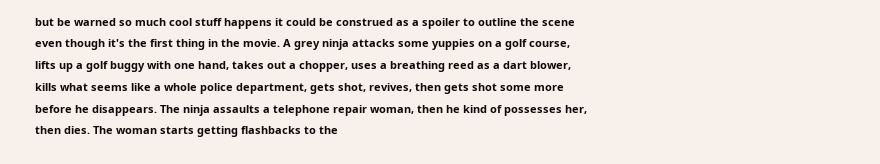but be warned so much cool stuff happens it could be construed as a spoiler to outline the scene even though it's the first thing in the movie. A grey ninja attacks some yuppies on a golf course, lifts up a golf buggy with one hand, takes out a chopper, uses a breathing reed as a dart blower, kills what seems like a whole police department, gets shot, revives, then gets shot some more before he disappears. The ninja assaults a telephone repair woman, then he kind of possesses her, then dies. The woman starts getting flashbacks to the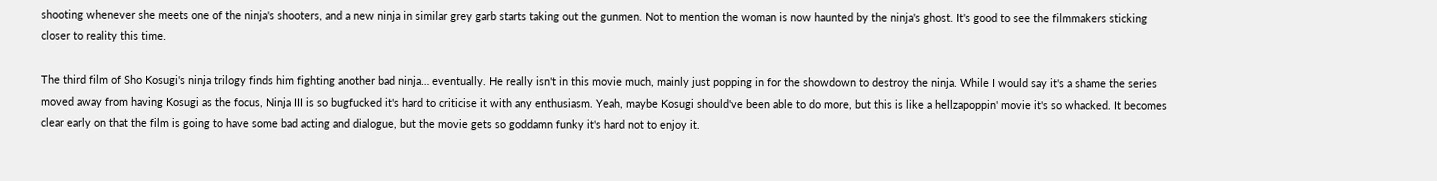shooting whenever she meets one of the ninja's shooters, and a new ninja in similar grey garb starts taking out the gunmen. Not to mention the woman is now haunted by the ninja's ghost. It's good to see the filmmakers sticking closer to reality this time.

The third film of Sho Kosugi's ninja trilogy finds him fighting another bad ninja… eventually. He really isn't in this movie much, mainly just popping in for the showdown to destroy the ninja. While I would say it's a shame the series moved away from having Kosugi as the focus, Ninja III is so bugfucked it's hard to criticise it with any enthusiasm. Yeah, maybe Kosugi should've been able to do more, but this is like a hellzapoppin' movie it's so whacked. It becomes clear early on that the film is going to have some bad acting and dialogue, but the movie gets so goddamn funky it's hard not to enjoy it.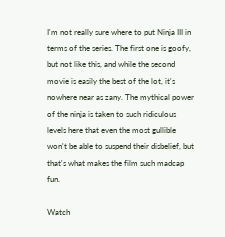I'm not really sure where to put Ninja III in terms of the series. The first one is goofy, but not like this, and while the second movie is easily the best of the lot, it's nowhere near as zany. The mythical power of the ninja is taken to such ridiculous levels here that even the most gullible won't be able to suspend their disbelief, but that's what makes the film such madcap fun.

Watch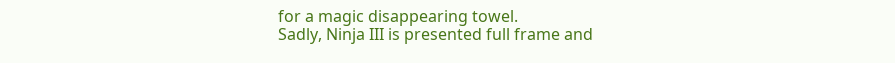for a magic disappearing towel.
Sadly, Ninja III is presented full frame and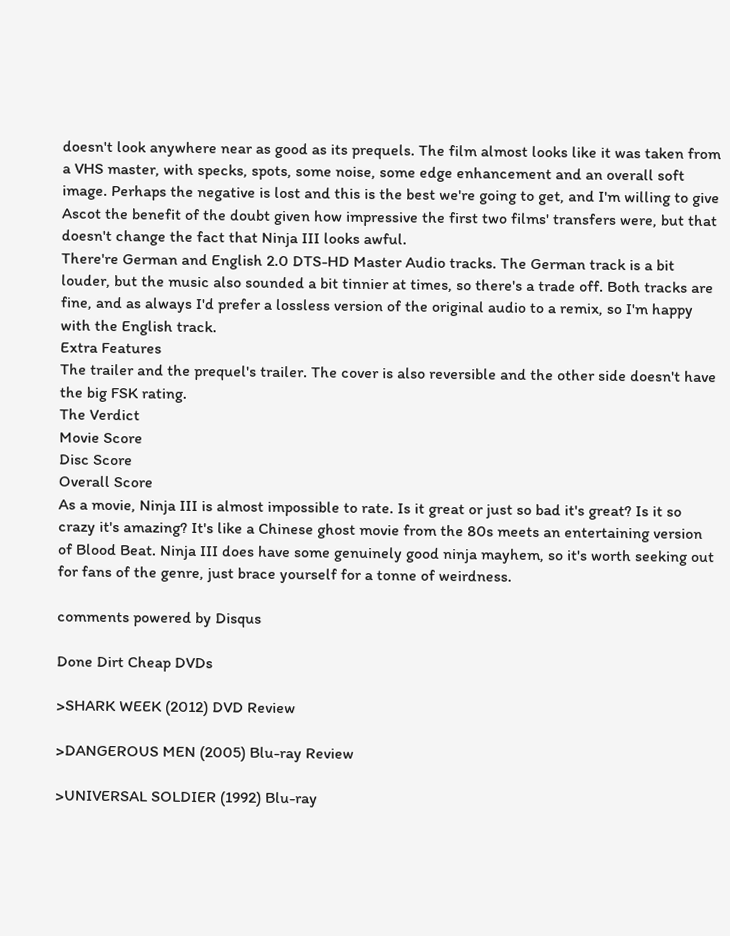doesn't look anywhere near as good as its prequels. The film almost looks like it was taken from a VHS master, with specks, spots, some noise, some edge enhancement and an overall soft image. Perhaps the negative is lost and this is the best we're going to get, and I'm willing to give Ascot the benefit of the doubt given how impressive the first two films' transfers were, but that doesn't change the fact that Ninja III looks awful.
There're German and English 2.0 DTS-HD Master Audio tracks. The German track is a bit louder, but the music also sounded a bit tinnier at times, so there's a trade off. Both tracks are fine, and as always I'd prefer a lossless version of the original audio to a remix, so I'm happy with the English track.
Extra Features
The trailer and the prequel's trailer. The cover is also reversible and the other side doesn't have the big FSK rating.
The Verdict
Movie Score
Disc Score
Overall Score
As a movie, Ninja III is almost impossible to rate. Is it great or just so bad it's great? Is it so crazy it's amazing? It's like a Chinese ghost movie from the 80s meets an entertaining version of Blood Beat. Ninja III does have some genuinely good ninja mayhem, so it's worth seeking out for fans of the genre, just brace yourself for a tonne of weirdness.

comments powered by Disqus

Done Dirt Cheap DVDs

>SHARK WEEK (2012) DVD Review

>DANGEROUS MEN (2005) Blu-ray Review

>UNIVERSAL SOLDIER (1992) Blu-ray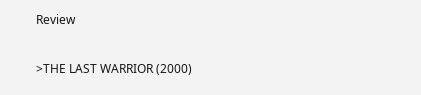Review

>THE LAST WARRIOR (2000)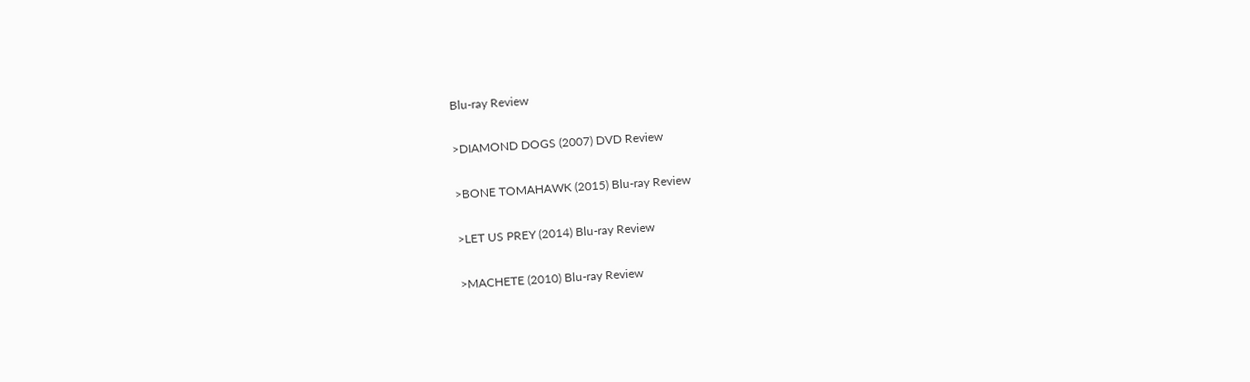Blu-ray Review

>DIAMOND DOGS (2007) DVD Review

>BONE TOMAHAWK (2015) Blu-ray Review

>LET US PREY (2014) Blu-ray Review

>MACHETE (2010) Blu-ray Review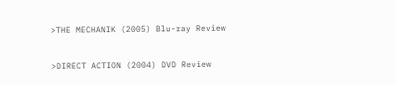>THE MECHANIK (2005) Blu-ray Review

>DIRECT ACTION (2004) DVD Review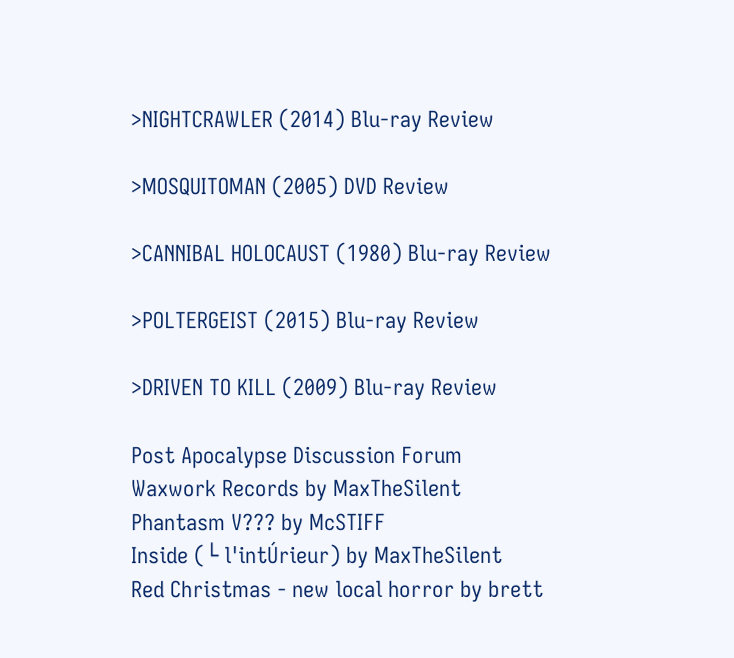>NIGHTCRAWLER (2014) Blu-ray Review

>MOSQUITOMAN (2005) DVD Review

>CANNIBAL HOLOCAUST (1980) Blu-ray Review

>POLTERGEIST (2015) Blu-ray Review

>DRIVEN TO KILL (2009) Blu-ray Review

Post Apocalypse Discussion Forum
Waxwork Records by MaxTheSilent
Phantasm V??? by McSTIFF
Inside (└ l'intÚrieur) by MaxTheSilent
Red Christmas - new local horror by brett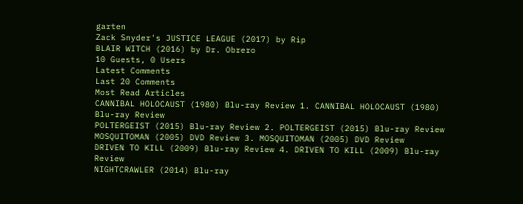garten
Zack Snyder's JUSTICE LEAGUE (2017) by Rip
BLAIR WITCH (2016) by Dr. Obrero
10 Guests, 0 Users
Latest Comments
Last 20 Comments
Most Read Articles
CANNIBAL HOLOCAUST (1980) Blu-ray Review 1. CANNIBAL HOLOCAUST (1980) Blu-ray Review
POLTERGEIST (2015) Blu-ray Review 2. POLTERGEIST (2015) Blu-ray Review
MOSQUITOMAN (2005) DVD Review 3. MOSQUITOMAN (2005) DVD Review
DRIVEN TO KILL (2009) Blu-ray Review 4. DRIVEN TO KILL (2009) Blu-ray Review
NIGHTCRAWLER (2014) Blu-ray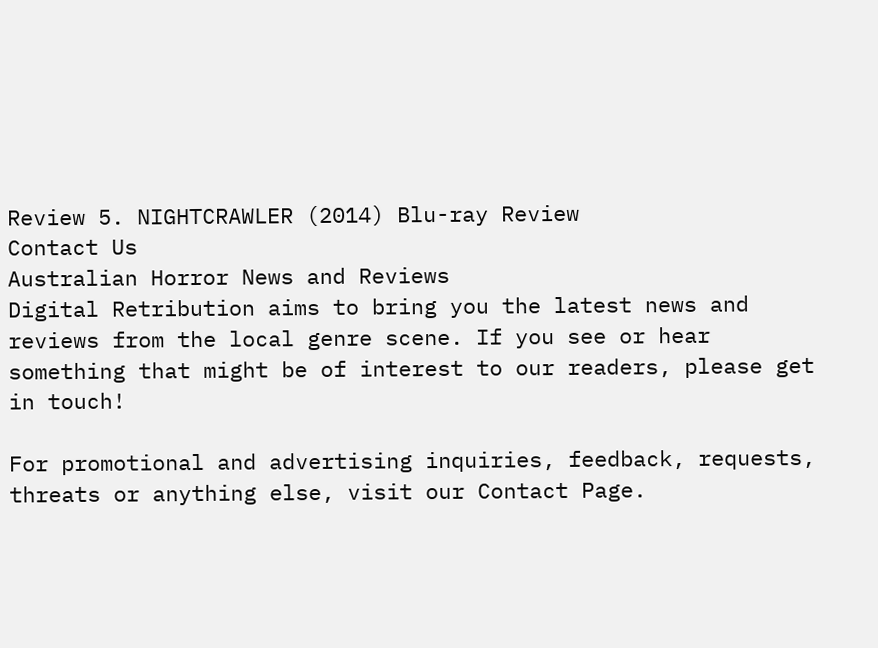Review 5. NIGHTCRAWLER (2014) Blu-ray Review
Contact Us
Australian Horror News and Reviews
Digital Retribution aims to bring you the latest news and reviews from the local genre scene. If you see or hear something that might be of interest to our readers, please get in touch!

For promotional and advertising inquiries, feedback, requests, threats or anything else, visit our Contact Page.